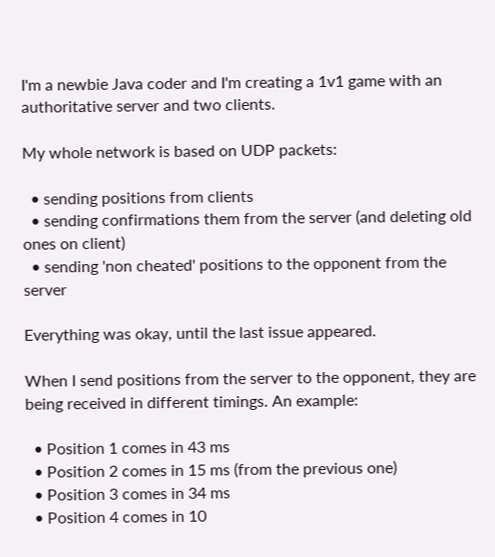I'm a newbie Java coder and I'm creating a 1v1 game with an authoritative server and two clients.

My whole network is based on UDP packets:

  • sending positions from clients
  • sending confirmations them from the server (and deleting old ones on client)
  • sending 'non cheated' positions to the opponent from the server

Everything was okay, until the last issue appeared.

When I send positions from the server to the opponent, they are being received in different timings. An example:

  • Position 1 comes in 43 ms
  • Position 2 comes in 15 ms (from the previous one)
  • Position 3 comes in 34 ms
  • Position 4 comes in 10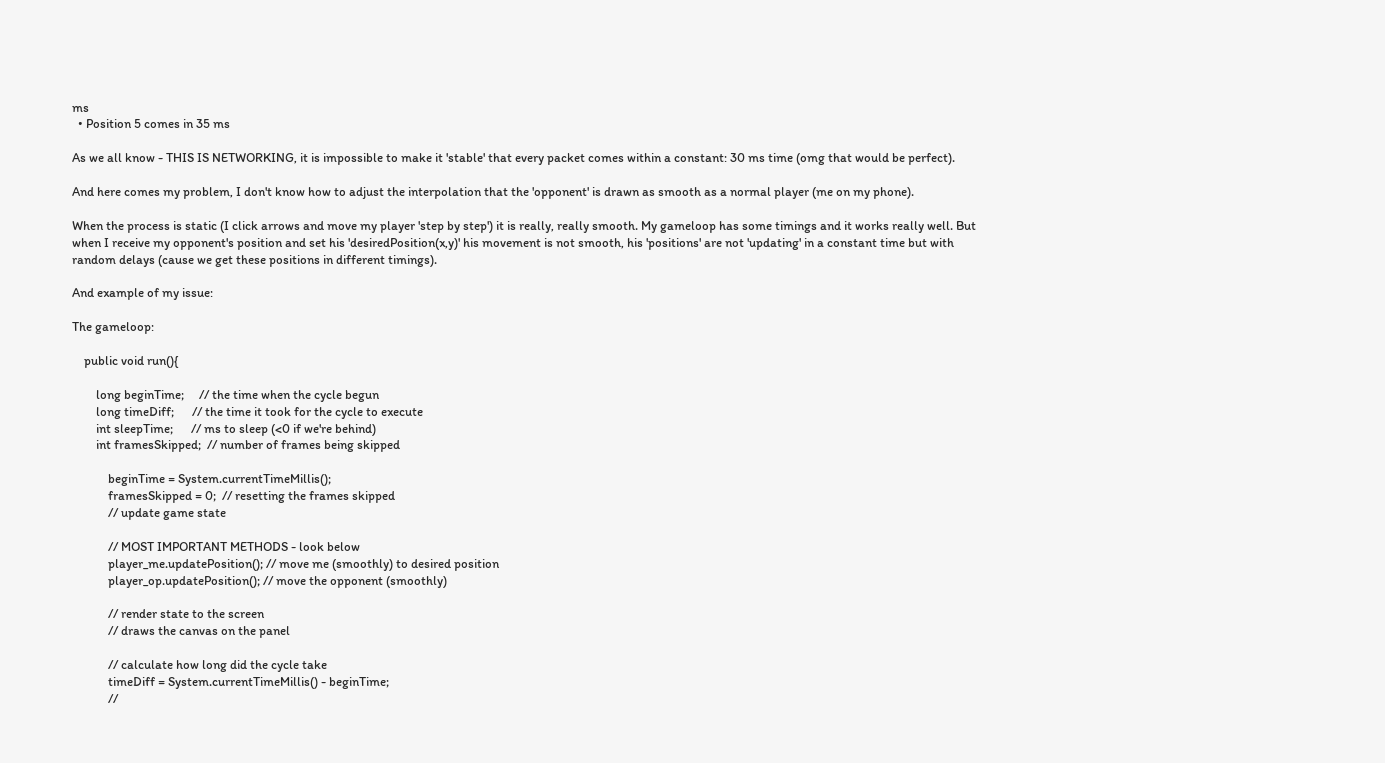ms
  • Position 5 comes in 35 ms

As we all know - THIS IS NETWORKING, it is impossible to make it 'stable' that every packet comes within a constant: 30 ms time (omg that would be perfect).

And here comes my problem, I don't know how to adjust the interpolation that the 'opponent' is drawn as smooth as a normal player (me on my phone).

When the process is static (I click arrows and move my player 'step by step') it is really, really smooth. My gameloop has some timings and it works really well. But when I receive my opponent's position and set his 'desiredPosition(x,y)' his movement is not smooth, his 'positions' are not 'updating' in a constant time but with random delays (cause we get these positions in different timings).

And example of my issue:

The gameloop:

    public void run(){

        long beginTime;     // the time when the cycle begun
        long timeDiff;      // the time it took for the cycle to execute
        int sleepTime;      // ms to sleep (<0 if we're behind)
        int framesSkipped;  // number of frames being skipped

            beginTime = System.currentTimeMillis();
            framesSkipped = 0;  // resetting the frames skipped
            // update game state

            // MOST IMPORTANT METHODS - look below
            player_me.updatePosition(); // move me (smoothly) to desired position
            player_op.updatePosition(); // move the opponent (smoothly)

            // render state to the screen
            // draws the canvas on the panel

            // calculate how long did the cycle take
            timeDiff = System.currentTimeMillis() - beginTime;
            //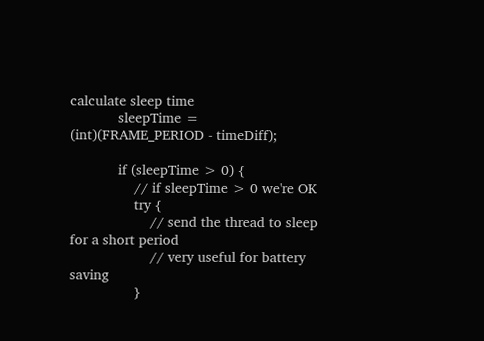calculate sleep time
            sleepTime = (int)(FRAME_PERIOD - timeDiff);

            if (sleepTime > 0) {
                // if sleepTime > 0 we're OK
                try {
                    // send the thread to sleep for a short period
                    // very useful for battery saving
                }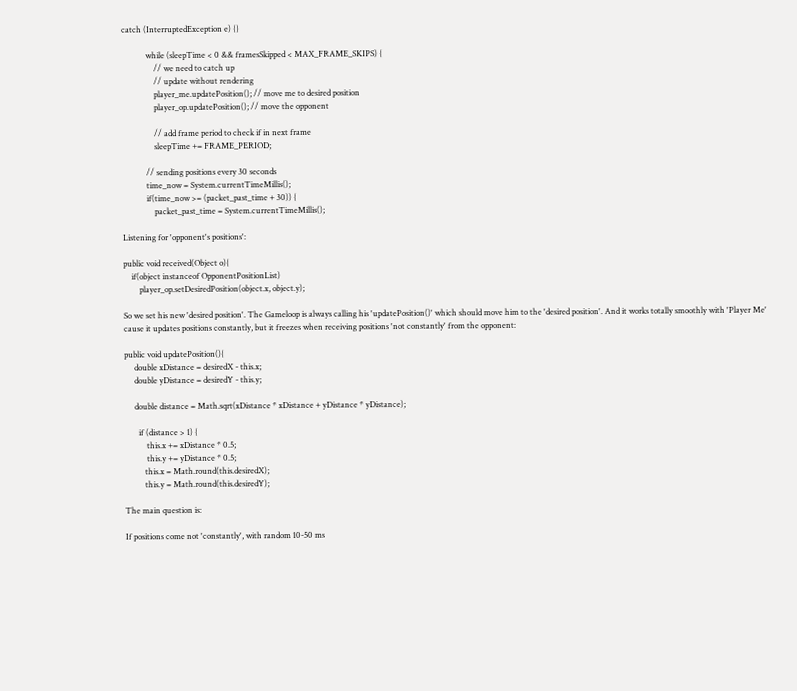catch (InterruptedException e) {}

            while (sleepTime < 0 && framesSkipped < MAX_FRAME_SKIPS) {
                // we need to catch up
                // update without rendering
                player_me.updatePosition(); // move me to desired position
                player_op.updatePosition(); // move the opponent

                // add frame period to check if in next frame
                sleepTime += FRAME_PERIOD;

            // sending positions every 30 seconds
            time_now = System.currentTimeMillis();
            if(time_now >= (packet_past_time + 30)) {
                packet_past_time = System.currentTimeMillis();

Listening for 'opponent's positions':

public void received(Object o){
    if(object instanceof OpponentPositionList)
        player_op.setDesiredPosition(object.x, object.y);

So we set his new 'desired position'. The Gameloop is always calling his 'updatePosition()' which should move him to the 'desired position'. And it works totally smoothly with 'Player Me' cause it updates positions constantly, but it freezes when receiving positions 'not constantly' from the opponent:

public void updatePosition(){
     double xDistance = desiredX - this.x;
     double yDistance = desiredY - this.y;

     double distance = Math.sqrt(xDistance * xDistance + yDistance * yDistance);

       if (distance > 1) {
           this.x += xDistance * 0.5;
           this.y += yDistance * 0.5;
          this.x = Math.round(this.desiredX);
          this.y = Math.round(this.desiredY);

The main question is:

If positions come not 'constantly', with random 10-50 ms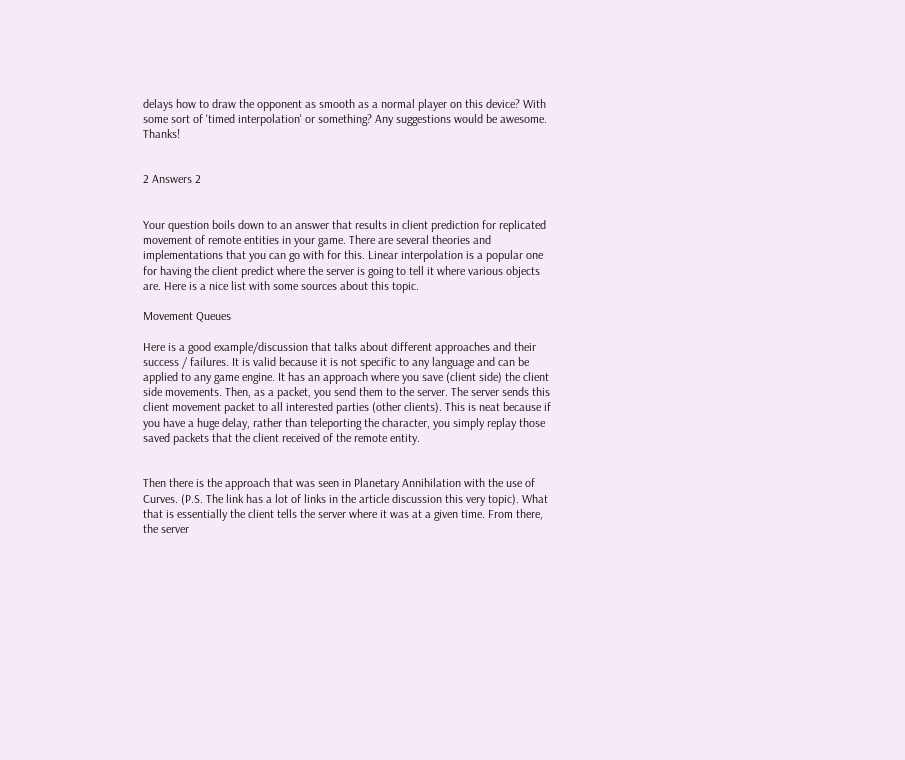delays how to draw the opponent as smooth as a normal player on this device? With some sort of 'timed interpolation' or something? Any suggestions would be awesome. Thanks!


2 Answers 2


Your question boils down to an answer that results in client prediction for replicated movement of remote entities in your game. There are several theories and implementations that you can go with for this. Linear interpolation is a popular one for having the client predict where the server is going to tell it where various objects are. Here is a nice list with some sources about this topic.

Movement Queues

Here is a good example/discussion that talks about different approaches and their success / failures. It is valid because it is not specific to any language and can be applied to any game engine. It has an approach where you save (client side) the client side movements. Then, as a packet, you send them to the server. The server sends this client movement packet to all interested parties (other clients). This is neat because if you have a huge delay, rather than teleporting the character, you simply replay those saved packets that the client received of the remote entity.


Then there is the approach that was seen in Planetary Annihilation with the use of Curves. (P.S. The link has a lot of links in the article discussion this very topic). What that is essentially the client tells the server where it was at a given time. From there, the server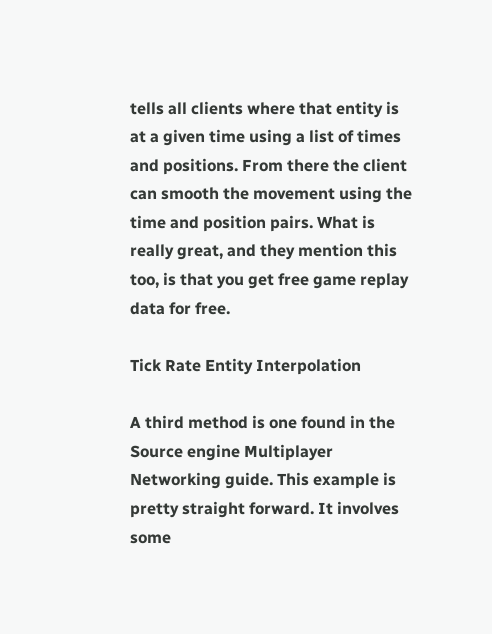tells all clients where that entity is at a given time using a list of times and positions. From there the client can smooth the movement using the time and position pairs. What is really great, and they mention this too, is that you get free game replay data for free.

Tick Rate Entity Interpolation

A third method is one found in the Source engine Multiplayer Networking guide. This example is pretty straight forward. It involves some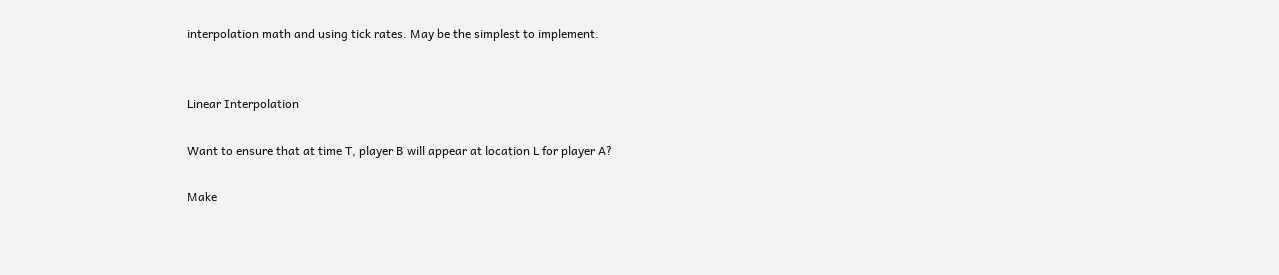interpolation math and using tick rates. May be the simplest to implement.


Linear Interpolation

Want to ensure that at time T, player B will appear at location L for player A?

Make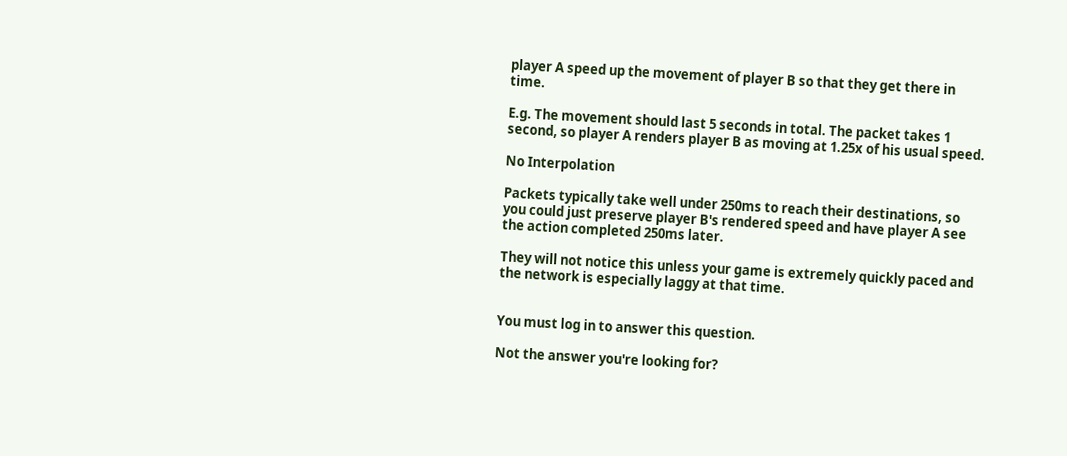player A speed up the movement of player B so that they get there in time.

E.g. The movement should last 5 seconds in total. The packet takes 1 second, so player A renders player B as moving at 1.25x of his usual speed.

No Interpolation

Packets typically take well under 250ms to reach their destinations, so you could just preserve player B's rendered speed and have player A see the action completed 250ms later.

They will not notice this unless your game is extremely quickly paced and the network is especially laggy at that time.


You must log in to answer this question.

Not the answer you're looking for?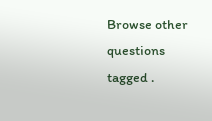Browse other questions tagged .